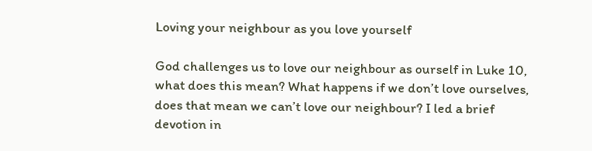Loving your neighbour as you love yourself

God challenges us to love our neighbour as ourself in Luke 10, what does this mean? What happens if we don’t love ourselves, does that mean we can’t love our neighbour? I led a brief devotion in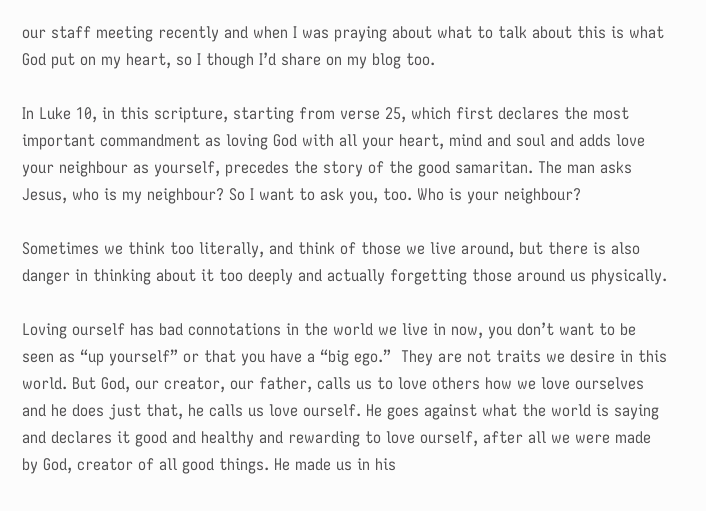our staff meeting recently and when I was praying about what to talk about this is what God put on my heart, so I though I’d share on my blog too.

In Luke 10, in this scripture, starting from verse 25, which first declares the most important commandment as loving God with all your heart, mind and soul and adds love your neighbour as yourself, precedes the story of the good samaritan. The man asks Jesus, who is my neighbour? So I want to ask you, too. Who is your neighbour?

Sometimes we think too literally, and think of those we live around, but there is also danger in thinking about it too deeply and actually forgetting those around us physically.

Loving ourself has bad connotations in the world we live in now, you don’t want to be seen as “up yourself” or that you have a “big ego.”  They are not traits we desire in this world. But God, our creator, our father, calls us to love others how we love ourselves and he does just that, he calls us love ourself. He goes against what the world is saying and declares it good and healthy and rewarding to love ourself, after all we were made by God, creator of all good things. He made us in his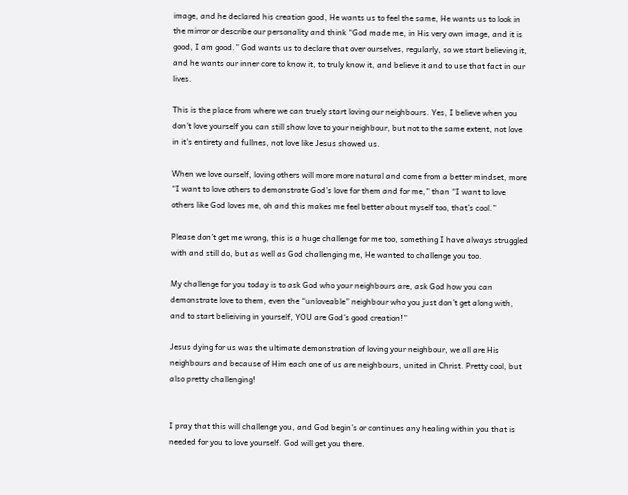image, and he declared his creation good, He wants us to feel the same, He wants us to look in the mirror or describe our personality and think “God made me, in His very own image, and it is good, I am good.” God wants us to declare that over ourselves, regularly, so we start believing it, and he wants our inner core to know it, to truly know it, and believe it and to use that fact in our lives.

This is the place from where we can truely start loving our neighbours. Yes, I believe when you don’t love yourself you can still show love to your neighbour, but not to the same extent, not love in it’s entirety and fullnes, not love like Jesus showed us.

When we love ourself, loving others will more more natural and come from a better mindset, more “I want to love others to demonstrate God’s love for them and for me,” than “I want to love others like God loves me, oh and this makes me feel better about myself too, that’s cool.”

Please don’t get me wrong, this is a huge challenge for me too, something I have always struggled with and still do, but as well as God challenging me, He wanted to challenge you too.

My challenge for you today is to ask God who your neighbours are, ask God how you can demonstrate love to them, even the “unloveable” neighbour who you just don’t get along with, and to start belieiving in yourself, YOU are God’s good creation!”

Jesus dying for us was the ultimate demonstration of loving your neighbour, we all are His neighbours and because of Him each one of us are neighbours, united in Christ. Pretty cool, but also pretty challenging!


I pray that this will challenge you, and God begin’s or continues any healing within you that is needed for you to love yourself. God will get you there.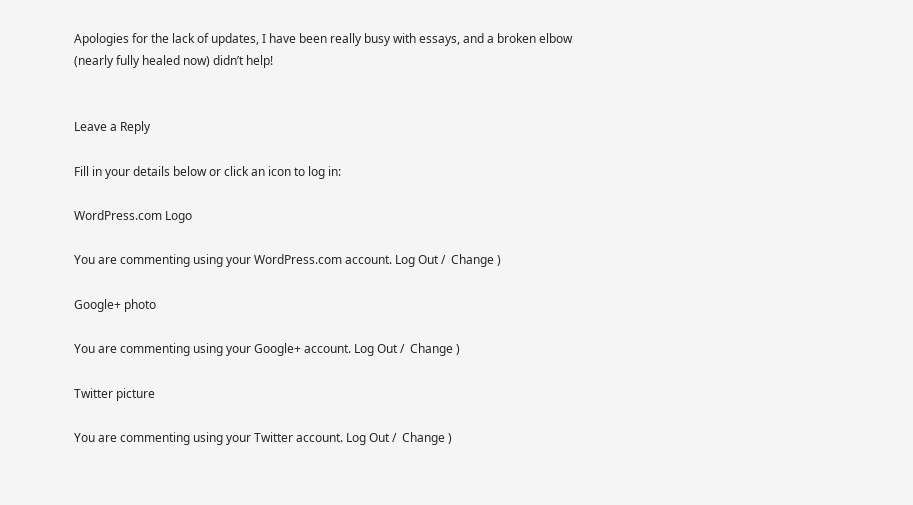Apologies for the lack of updates, I have been really busy with essays, and a broken elbow (nearly fully healed now) didn’t help!


Leave a Reply

Fill in your details below or click an icon to log in:

WordPress.com Logo

You are commenting using your WordPress.com account. Log Out /  Change )

Google+ photo

You are commenting using your Google+ account. Log Out /  Change )

Twitter picture

You are commenting using your Twitter account. Log Out /  Change )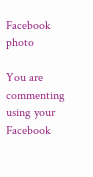Facebook photo

You are commenting using your Facebook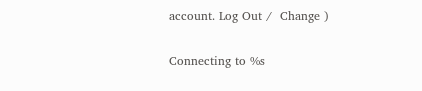account. Log Out /  Change )


Connecting to %s